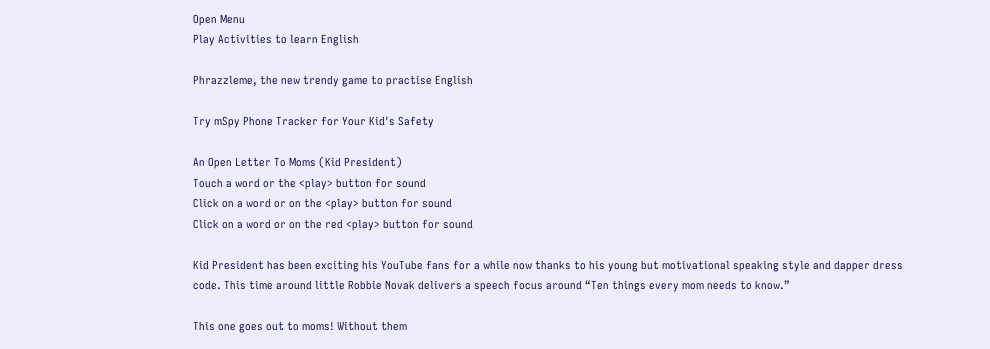Open Menu
Play Activities to learn English

Phrazzleme, the new trendy game to practise English

Try mSpy Phone Tracker for Your Kid's Safety

An Open Letter To Moms (Kid President)
Touch a word or the <play> button for sound
Click on a word or on the <play> button for sound
Click on a word or on the red <play> button for sound

Kid President has been exciting his YouTube fans for a while now thanks to his young but motivational speaking style and dapper dress code. This time around little Robbie Novak delivers a speech focus around “Ten things every mom needs to know.”

This one goes out to moms! Without them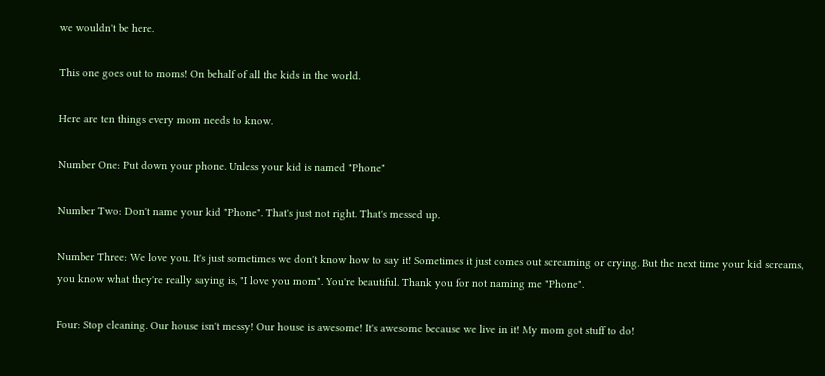we wouldn't be here.

This one goes out to moms! On behalf of all the kids in the world.

Here are ten things every mom needs to know.

Number One: Put down your phone. Unless your kid is named "Phone"

Number Two: Don't name your kid "Phone". That's just not right. That's messed up.

Number Three: We love you. It's just sometimes we don't know how to say it! Sometimes it just comes out screaming or crying. But the next time your kid screams, you know what they're really saying is, "I love you mom". You're beautiful. Thank you for not naming me "Phone".

Four: Stop cleaning. Our house isn't messy! Our house is awesome! It's awesome because we live in it! My mom got stuff to do!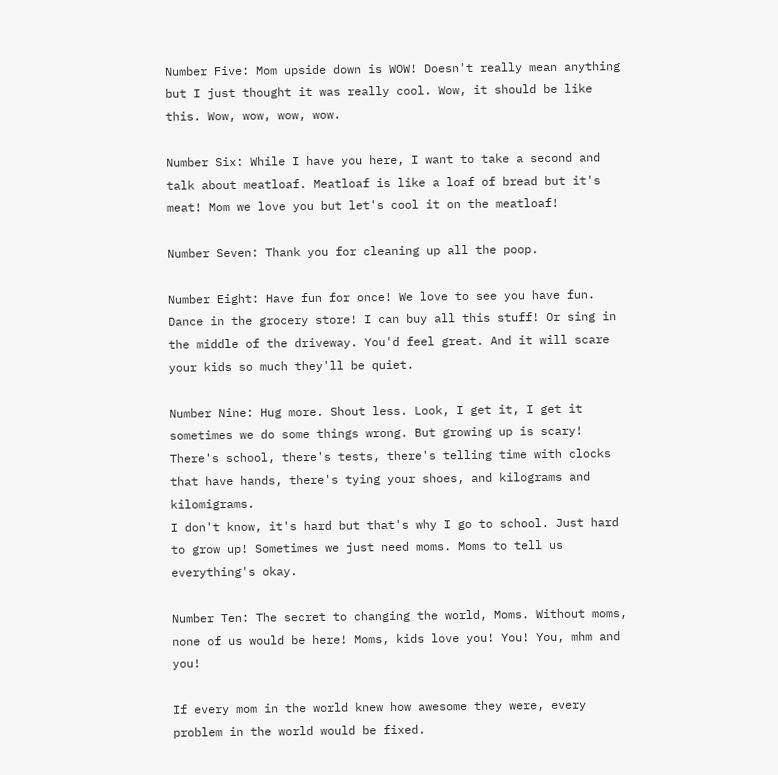Number Five: Mom upside down is WOW! Doesn't really mean anything but I just thought it was really cool. Wow, it should be like this. Wow, wow, wow, wow.

Number Six: While I have you here, I want to take a second and talk about meatloaf. Meatloaf is like a loaf of bread but it's meat! Mom we love you but let's cool it on the meatloaf!

Number Seven: Thank you for cleaning up all the poop.

Number Eight: Have fun for once! We love to see you have fun. Dance in the grocery store! I can buy all this stuff! Or sing in the middle of the driveway. You'd feel great. And it will scare your kids so much they'll be quiet.

Number Nine: Hug more. Shout less. Look, I get it, I get it sometimes we do some things wrong. But growing up is scary! There's school, there's tests, there's telling time with clocks that have hands, there's tying your shoes, and kilograms and kilomigrams.
I don't know, it's hard but that's why I go to school. Just hard to grow up! Sometimes we just need moms. Moms to tell us everything's okay.

Number Ten: The secret to changing the world, Moms. Without moms, none of us would be here! Moms, kids love you! You! You, mhm and you!

If every mom in the world knew how awesome they were, every problem in the world would be fixed.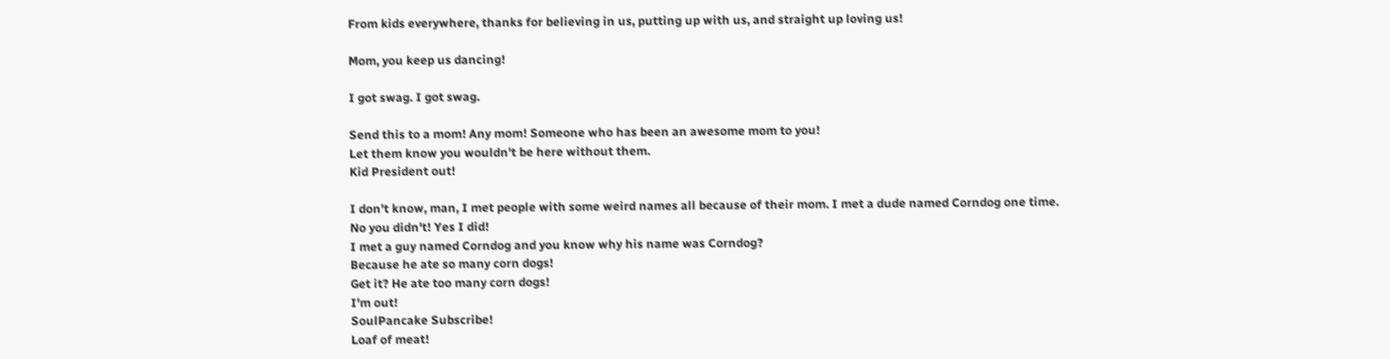From kids everywhere, thanks for believing in us, putting up with us, and straight up loving us!

Mom, you keep us dancing!

I got swag. I got swag.

Send this to a mom! Any mom! Someone who has been an awesome mom to you!
Let them know you wouldn't be here without them.
Kid President out!

I don't know, man, I met people with some weird names all because of their mom. I met a dude named Corndog one time.
No you didn't! Yes I did!
I met a guy named Corndog and you know why his name was Corndog?
Because he ate so many corn dogs!
Get it? He ate too many corn dogs!
I'm out!
SoulPancake Subscribe!
Loaf of meat!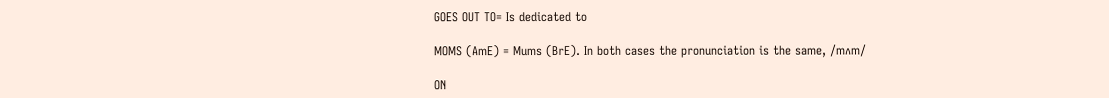GOES OUT TO= Is dedicated to

MOMS (AmE) = Mums (BrE). In both cases the pronunciation is the same, /mʌm/

ON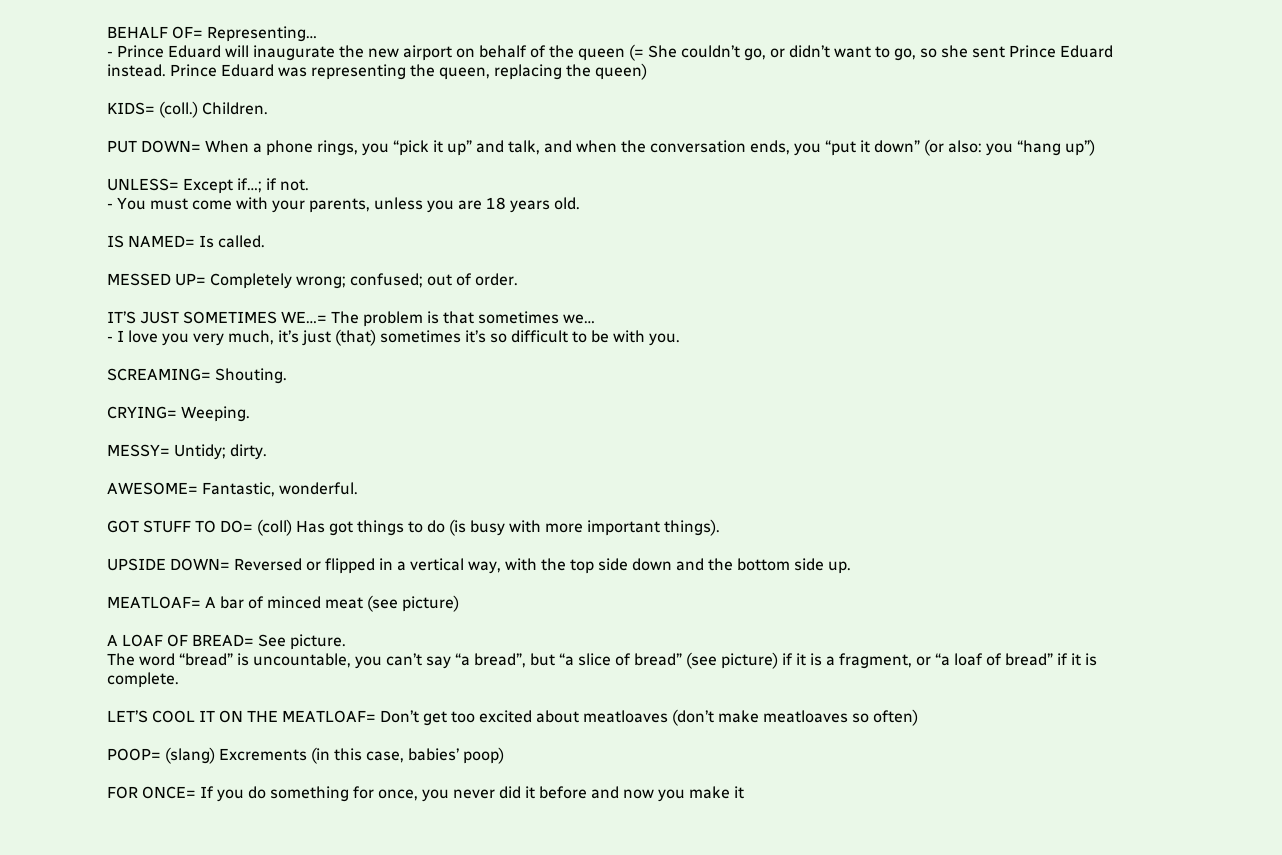BEHALF OF= Representing…
- Prince Eduard will inaugurate the new airport on behalf of the queen (= She couldn’t go, or didn’t want to go, so she sent Prince Eduard instead. Prince Eduard was representing the queen, replacing the queen)

KIDS= (coll.) Children.

PUT DOWN= When a phone rings, you “pick it up” and talk, and when the conversation ends, you “put it down” (or also: you “hang up”)

UNLESS= Except if…; if not.
- You must come with your parents, unless you are 18 years old.

IS NAMED= Is called.

MESSED UP= Completely wrong; confused; out of order.

IT’S JUST SOMETIMES WE…= The problem is that sometimes we…
- I love you very much, it’s just (that) sometimes it’s so difficult to be with you.

SCREAMING= Shouting.

CRYING= Weeping.

MESSY= Untidy; dirty.

AWESOME= Fantastic, wonderful.

GOT STUFF TO DO= (coll) Has got things to do (is busy with more important things).

UPSIDE DOWN= Reversed or flipped in a vertical way, with the top side down and the bottom side up.

MEATLOAF= A bar of minced meat (see picture)

A LOAF OF BREAD= See picture.
The word “bread” is uncountable, you can’t say “a bread”, but “a slice of bread” (see picture) if it is a fragment, or “a loaf of bread” if it is complete.

LET’S COOL IT ON THE MEATLOAF= Don’t get too excited about meatloaves (don’t make meatloaves so often)

POOP= (slang) Excrements (in this case, babies’ poop)

FOR ONCE= If you do something for once, you never did it before and now you make it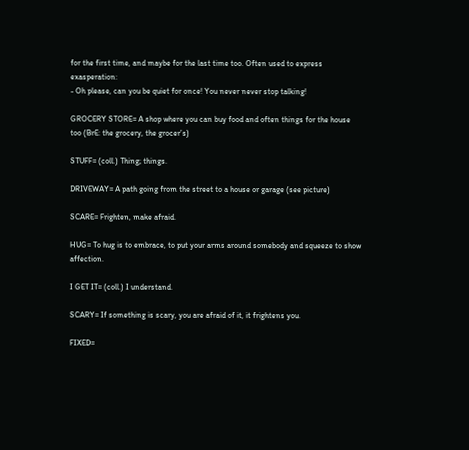for the first time, and maybe for the last time too. Often used to express exasperation:
- Oh please, can you be quiet for once! You never never stop talking!

GROCERY STORE= A shop where you can buy food and often things for the house too (BrE: the grocery, the grocer’s)

STUFF= (coll.) Thing; things.

DRIVEWAY= A path going from the street to a house or garage (see picture)

SCARE= Frighten, make afraid.

HUG= To hug is to embrace, to put your arms around somebody and squeeze to show affection.

I GET IT= (coll.) I understand.

SCARY= If something is scary, you are afraid of it, it frightens you.

FIXED=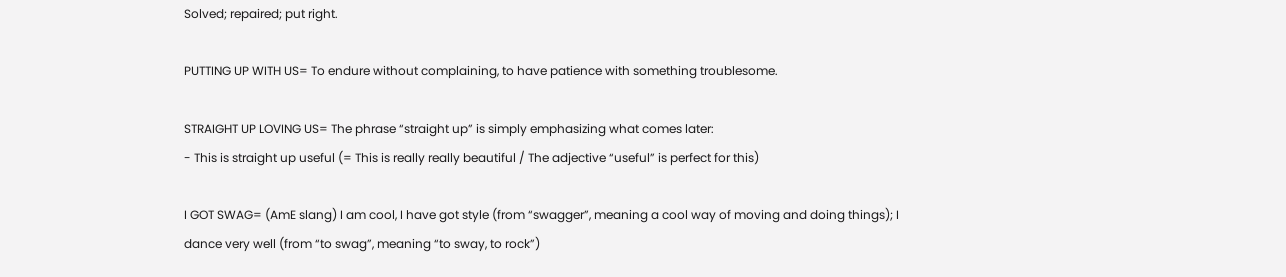Solved; repaired; put right.

PUTTING UP WITH US= To endure without complaining, to have patience with something troublesome.

STRAIGHT UP LOVING US= The phrase “straight up” is simply emphasizing what comes later:
- This is straight up useful (= This is really really beautiful / The adjective “useful” is perfect for this)

I GOT SWAG= (AmE slang) I am cool, I have got style (from “swagger”, meaning a cool way of moving and doing things); I dance very well (from “to swag”, meaning “to sway, to rock”)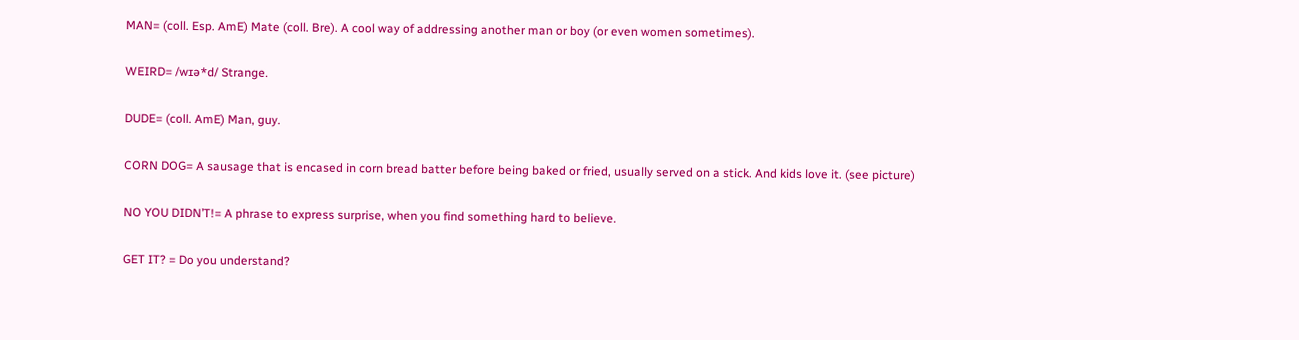MAN= (coll. Esp. AmE) Mate (coll. Bre). A cool way of addressing another man or boy (or even women sometimes).

WEIRD= /wɪə*d/ Strange.

DUDE= (coll. AmE) Man, guy.

CORN DOG= A sausage that is encased in corn bread batter before being baked or fried, usually served on a stick. And kids love it. (see picture)

NO YOU DIDN’T!= A phrase to express surprise, when you find something hard to believe.

GET IT? = Do you understand?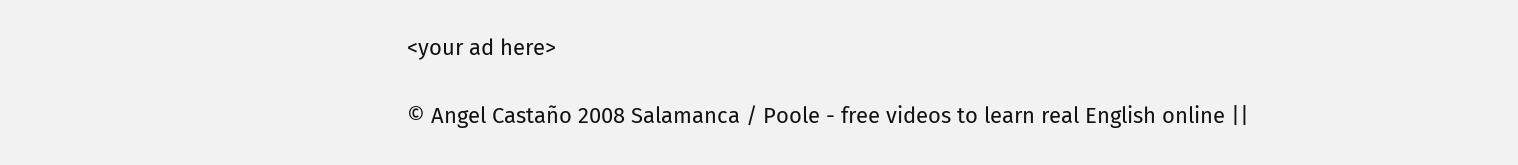<your ad here>

© Angel Castaño 2008 Salamanca / Poole - free videos to learn real English online ||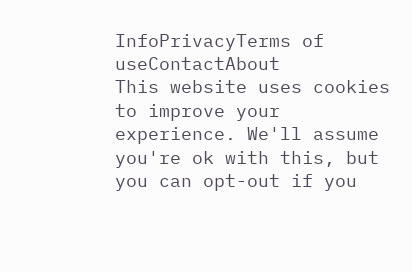InfoPrivacyTerms of useContactAbout
This website uses cookies to improve your experience. We'll assume you're ok with this, but you can opt-out if you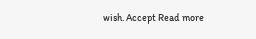wish. Accept Read more